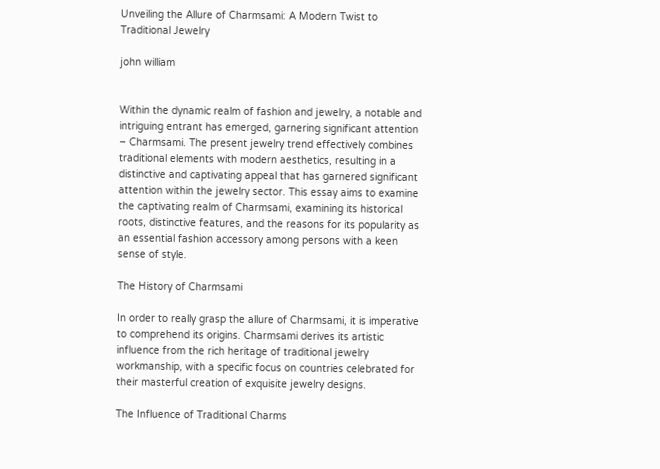Unveiling the Allure of Charmsami: A Modern Twist to Traditional Jewelry

john william


Within the dynamic realm of fashion and jewelry, a notable and intriguing entrant has emerged, garnering significant attention – Charmsami. The present jewelry trend effectively combines traditional elements with modern aesthetics, resulting in a distinctive and captivating appeal that has garnered significant attention within the jewelry sector. This essay aims to examine the captivating realm of Charmsami, examining its historical roots, distinctive features, and the reasons for its popularity as an essential fashion accessory among persons with a keen sense of style.

The History of Charmsami

In order to really grasp the allure of Charmsami, it is imperative to comprehend its origins. Charmsami derives its artistic influence from the rich heritage of traditional jewelry workmanship, with a specific focus on countries celebrated for their masterful creation of exquisite jewelry designs.

The Influence of Traditional Charms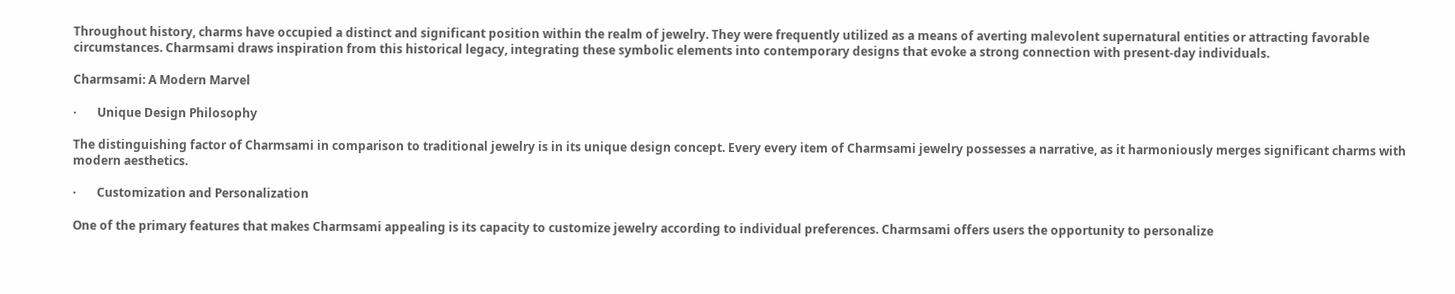Throughout history, charms have occupied a distinct and significant position within the realm of jewelry. They were frequently utilized as a means of averting malevolent supernatural entities or attracting favorable circumstances. Charmsami draws inspiration from this historical legacy, integrating these symbolic elements into contemporary designs that evoke a strong connection with present-day individuals.

Charmsami: A Modern Marvel

·       Unique Design Philosophy

The distinguishing factor of Charmsami in comparison to traditional jewelry is in its unique design concept. Every every item of Charmsami jewelry possesses a narrative, as it harmoniously merges significant charms with modern aesthetics.

·       Customization and Personalization

One of the primary features that makes Charmsami appealing is its capacity to customize jewelry according to individual preferences. Charmsami offers users the opportunity to personalize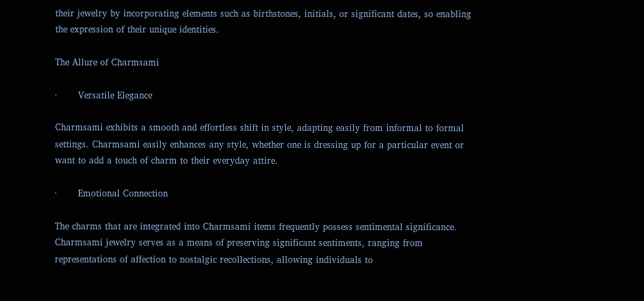their jewelry by incorporating elements such as birthstones, initials, or significant dates, so enabling the expression of their unique identities.

The Allure of Charmsami

·       Versatile Elegance

Charmsami exhibits a smooth and effortless shift in style, adapting easily from informal to formal settings. Charmsami easily enhances any style, whether one is dressing up for a particular event or want to add a touch of charm to their everyday attire.

·       Emotional Connection

The charms that are integrated into Charmsami items frequently possess sentimental significance. Charmsami jewelry serves as a means of preserving significant sentiments, ranging from representations of affection to nostalgic recollections, allowing individuals to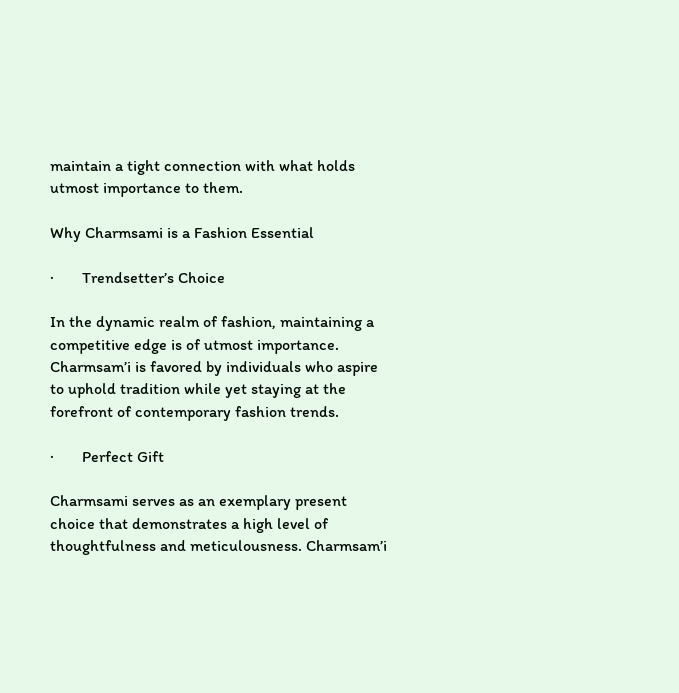maintain a tight connection with what holds utmost importance to them.

Why Charmsami is a Fashion Essential

·       Trendsetter’s Choice

In the dynamic realm of fashion, maintaining a competitive edge is of utmost importance. Charmsam’i is favored by individuals who aspire to uphold tradition while yet staying at the forefront of contemporary fashion trends.

·       Perfect Gift

Charmsami serves as an exemplary present choice that demonstrates a high level of thoughtfulness and meticulousness. Charmsam’i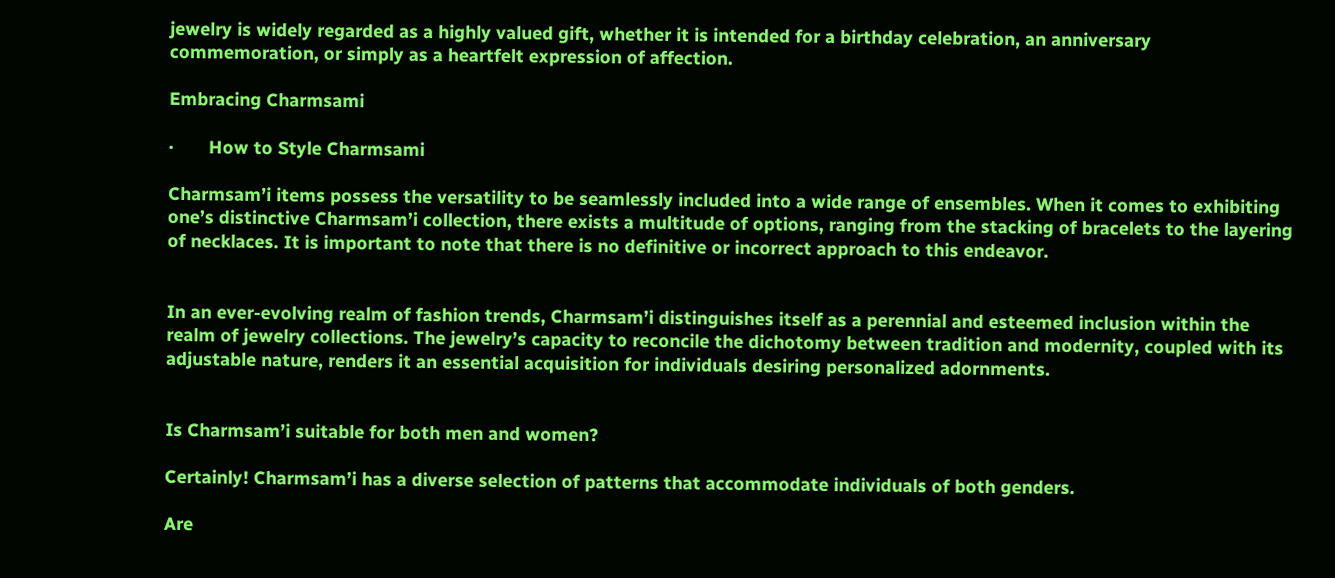jewelry is widely regarded as a highly valued gift, whether it is intended for a birthday celebration, an anniversary commemoration, or simply as a heartfelt expression of affection.

Embracing Charmsami

·       How to Style Charmsami

Charmsam’i items possess the versatility to be seamlessly included into a wide range of ensembles. When it comes to exhibiting one’s distinctive Charmsam’i collection, there exists a multitude of options, ranging from the stacking of bracelets to the layering of necklaces. It is important to note that there is no definitive or incorrect approach to this endeavor.


In an ever-evolving realm of fashion trends, Charmsam’i distinguishes itself as a perennial and esteemed inclusion within the realm of jewelry collections. The jewelry’s capacity to reconcile the dichotomy between tradition and modernity, coupled with its adjustable nature, renders it an essential acquisition for individuals desiring personalized adornments.


Is Charmsam’i suitable for both men and women?

Certainly! Charmsam’i has a diverse selection of patterns that accommodate individuals of both genders.

Are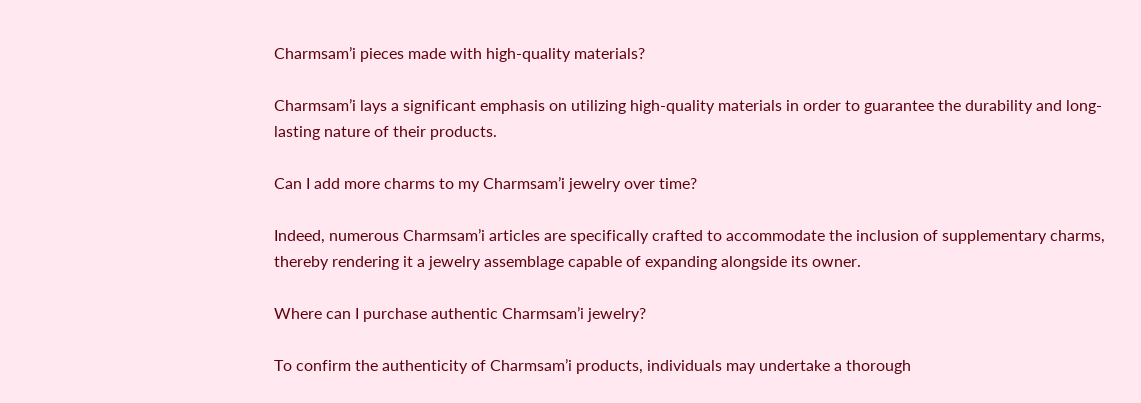Charmsam’i pieces made with high-quality materials?

Charmsam’i lays a significant emphasis on utilizing high-quality materials in order to guarantee the durability and long-lasting nature of their products.

Can I add more charms to my Charmsam’i jewelry over time?

Indeed, numerous Charmsam’i articles are specifically crafted to accommodate the inclusion of supplementary charms, thereby rendering it a jewelry assemblage capable of expanding alongside its owner.

Where can I purchase authentic Charmsam’i jewelry?

To confirm the authenticity of Charmsam’i products, individuals may undertake a thorough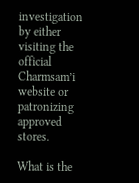investigation by either visiting the official Charmsam’i website or patronizing approved stores.

What is the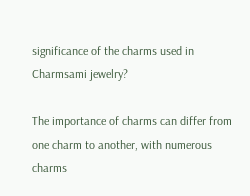significance of the charms used in Charmsami jewelry?

The importance of charms can differ from one charm to another, with numerous charms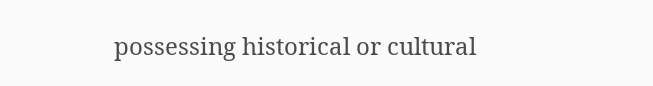possessing historical or cultural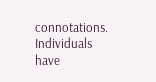connotations. Individuals have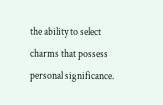the ability to select charms that possess personal significance.